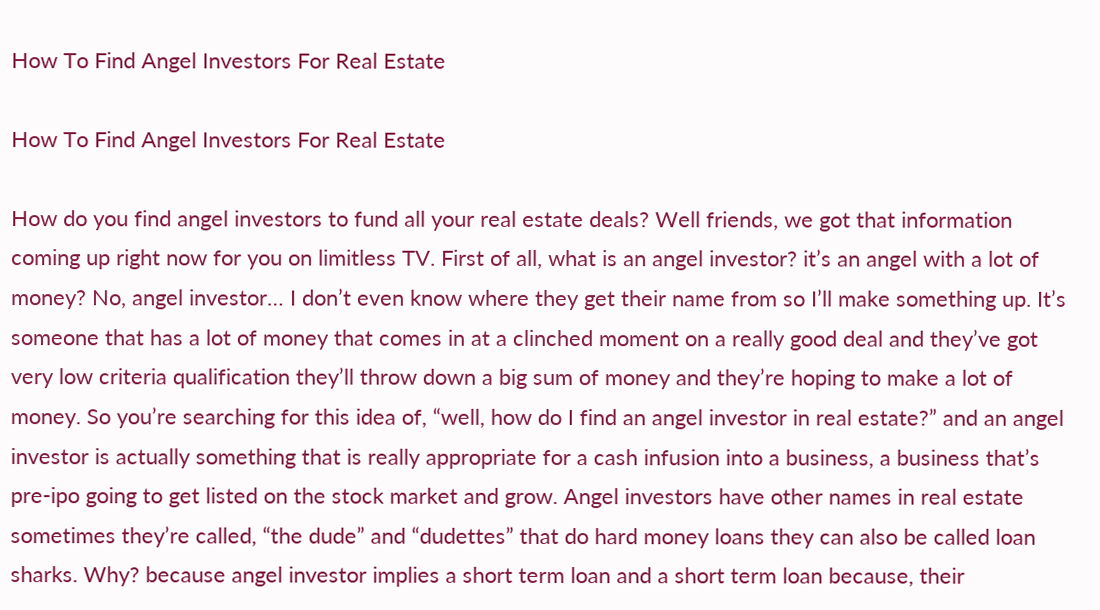How To Find Angel Investors For Real Estate

How To Find Angel Investors For Real Estate

How do you find angel investors to fund all your real estate deals? Well friends, we got that information coming up right now for you on limitless TV. First of all, what is an angel investor? it’s an angel with a lot of money? No, angel investor… I don’t even know where they get their name from so I’ll make something up. It’s someone that has a lot of money that comes in at a clinched moment on a really good deal and they’ve got very low criteria qualification they’ll throw down a big sum of money and they’re hoping to make a lot of money. So you’re searching for this idea of, “well, how do I find an angel investor in real estate?” and an angel investor is actually something that is really appropriate for a cash infusion into a business, a business that’s pre-ipo going to get listed on the stock market and grow. Angel investors have other names in real estate sometimes they’re called, “the dude” and “dudettes” that do hard money loans they can also be called loan sharks. Why? because angel investor implies a short term loan and a short term loan because, their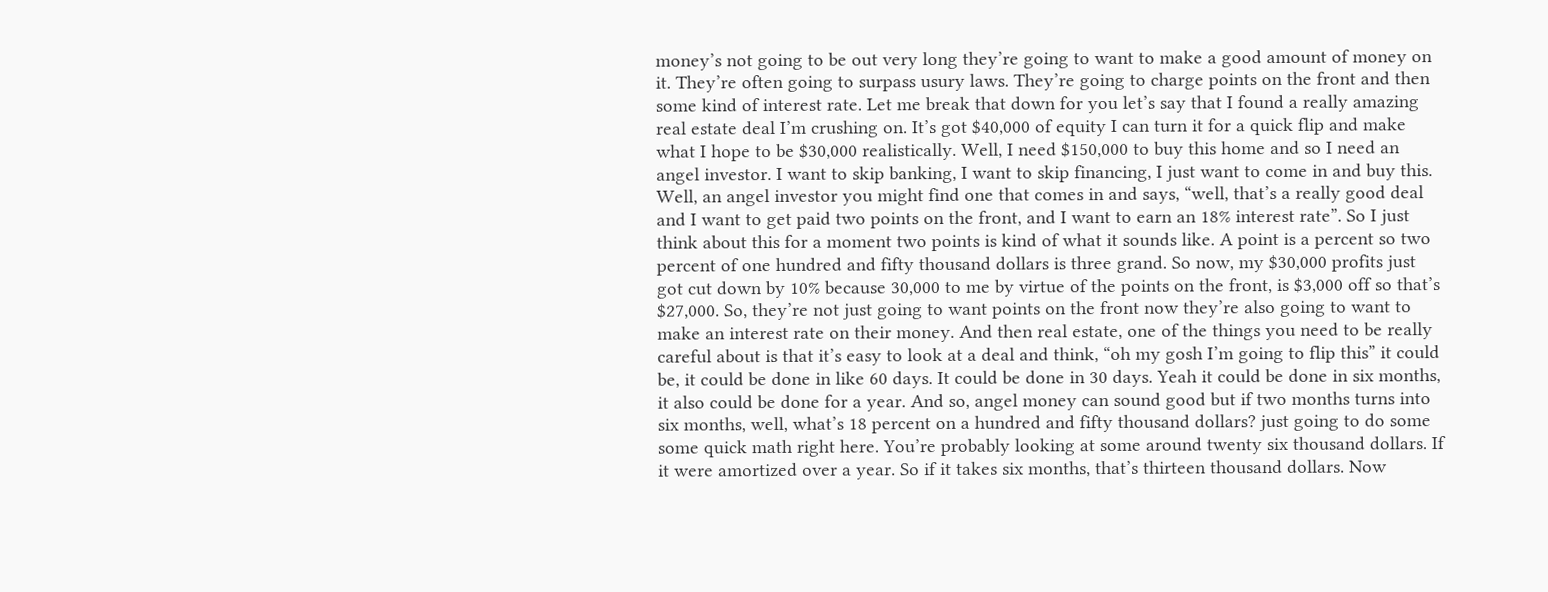money’s not going to be out very long they’re going to want to make a good amount of money on it. They’re often going to surpass usury laws. They’re going to charge points on the front and then some kind of interest rate. Let me break that down for you let’s say that I found a really amazing real estate deal I’m crushing on. It’s got $40,000 of equity I can turn it for a quick flip and make what I hope to be $30,000 realistically. Well, I need $150,000 to buy this home and so I need an angel investor. I want to skip banking, I want to skip financing, I just want to come in and buy this. Well, an angel investor you might find one that comes in and says, “well, that’s a really good deal and I want to get paid two points on the front, and I want to earn an 18% interest rate”. So I just think about this for a moment two points is kind of what it sounds like. A point is a percent so two percent of one hundred and fifty thousand dollars is three grand. So now, my $30,000 profits just got cut down by 10% because 30,000 to me by virtue of the points on the front, is $3,000 off so that’s $27,000. So, they’re not just going to want points on the front now they’re also going to want to make an interest rate on their money. And then real estate, one of the things you need to be really careful about is that it’s easy to look at a deal and think, “oh my gosh I’m going to flip this” it could be, it could be done in like 60 days. It could be done in 30 days. Yeah it could be done in six months, it also could be done for a year. And so, angel money can sound good but if two months turns into six months, well, what’s 18 percent on a hundred and fifty thousand dollars? just going to do some some quick math right here. You’re probably looking at some around twenty six thousand dollars. If it were amortized over a year. So if it takes six months, that’s thirteen thousand dollars. Now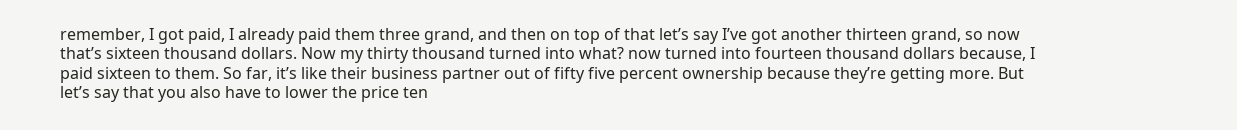remember, I got paid, I already paid them three grand, and then on top of that let’s say I’ve got another thirteen grand, so now that’s sixteen thousand dollars. Now my thirty thousand turned into what? now turned into fourteen thousand dollars because, I paid sixteen to them. So far, it’s like their business partner out of fifty five percent ownership because they’re getting more. But let’s say that you also have to lower the price ten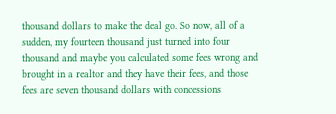thousand dollars to make the deal go. So now, all of a sudden, my fourteen thousand just turned into four thousand and maybe you calculated some fees wrong and brought in a realtor and they have their fees, and those fees are seven thousand dollars with concessions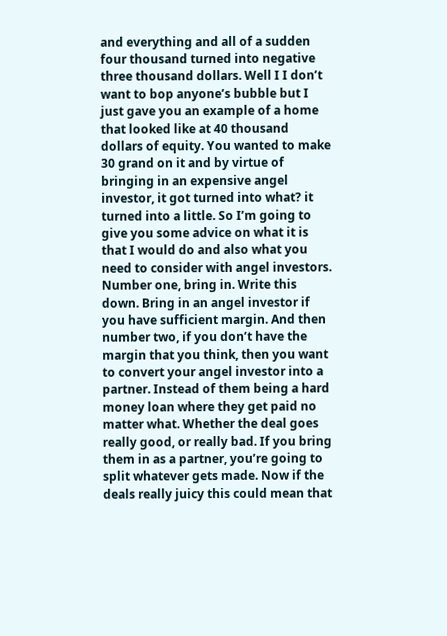and everything and all of a sudden four thousand turned into negative three thousand dollars. Well I I don’t want to bop anyone’s bubble but I just gave you an example of a home that looked like at 40 thousand dollars of equity. You wanted to make 30 grand on it and by virtue of bringing in an expensive angel investor, it got turned into what? it turned into a little. So I’m going to give you some advice on what it is that I would do and also what you need to consider with angel investors. Number one, bring in. Write this down. Bring in an angel investor if you have sufficient margin. And then number two, if you don’t have the margin that you think, then you want to convert your angel investor into a partner. Instead of them being a hard money loan where they get paid no matter what. Whether the deal goes really good, or really bad. If you bring them in as a partner, you’re going to split whatever gets made. Now if the deals really juicy this could mean that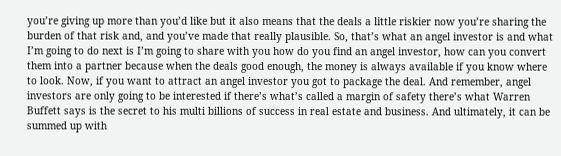you’re giving up more than you’d like but it also means that the deals a little riskier now you’re sharing the burden of that risk and, and you’ve made that really plausible. So, that’s what an angel investor is and what I’m going to do next is I’m going to share with you how do you find an angel investor, how can you convert them into a partner because when the deals good enough, the money is always available if you know where to look. Now, if you want to attract an angel investor you got to package the deal. And remember, angel investors are only going to be interested if there’s what’s called a margin of safety there’s what Warren Buffett says is the secret to his multi billions of success in real estate and business. And ultimately, it can be summed up with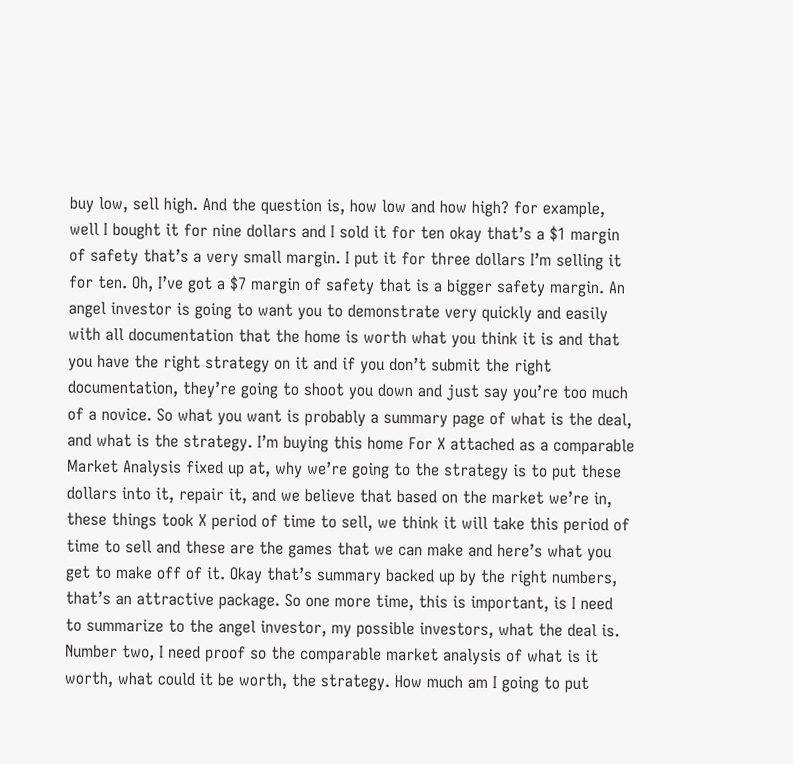buy low, sell high. And the question is, how low and how high? for example, well I bought it for nine dollars and I sold it for ten okay that’s a $1 margin of safety that’s a very small margin. I put it for three dollars I’m selling it for ten. Oh, I’ve got a $7 margin of safety that is a bigger safety margin. An angel investor is going to want you to demonstrate very quickly and easily with all documentation that the home is worth what you think it is and that you have the right strategy on it and if you don’t submit the right documentation, they’re going to shoot you down and just say you’re too much of a novice. So what you want is probably a summary page of what is the deal, and what is the strategy. I’m buying this home For X attached as a comparable Market Analysis fixed up at, why we’re going to the strategy is to put these dollars into it, repair it, and we believe that based on the market we’re in, these things took X period of time to sell, we think it will take this period of time to sell and these are the games that we can make and here’s what you get to make off of it. Okay that’s summary backed up by the right numbers, that’s an attractive package. So one more time, this is important, is I need to summarize to the angel investor, my possible investors, what the deal is. Number two, I need proof so the comparable market analysis of what is it worth, what could it be worth, the strategy. How much am I going to put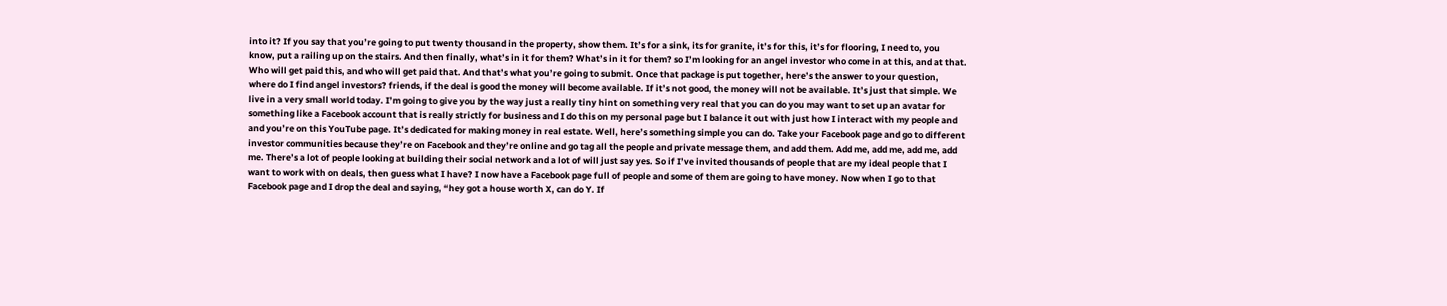into it? If you say that you’re going to put twenty thousand in the property, show them. It’s for a sink, its for granite, it’s for this, it’s for flooring, I need to, you know, put a railing up on the stairs. And then finally, what’s in it for them? What’s in it for them? so I’m looking for an angel investor who come in at this, and at that. Who will get paid this, and who will get paid that. And that’s what you’re going to submit. Once that package is put together, here’s the answer to your question, where do I find angel investors? friends, if the deal is good the money will become available. If it’s not good, the money will not be available. It’s just that simple. We live in a very small world today. I’m going to give you by the way just a really tiny hint on something very real that you can do you may want to set up an avatar for something like a Facebook account that is really strictly for business and I do this on my personal page but I balance it out with just how I interact with my people and and you’re on this YouTube page. It’s dedicated for making money in real estate. Well, here’s something simple you can do. Take your Facebook page and go to different investor communities because they’re on Facebook and they’re online and go tag all the people and private message them, and add them. Add me, add me, add me, add me. There’s a lot of people looking at building their social network and a lot of will just say yes. So if I’ve invited thousands of people that are my ideal people that I want to work with on deals, then guess what I have? I now have a Facebook page full of people and some of them are going to have money. Now when I go to that Facebook page and I drop the deal and saying, “hey got a house worth X, can do Y. If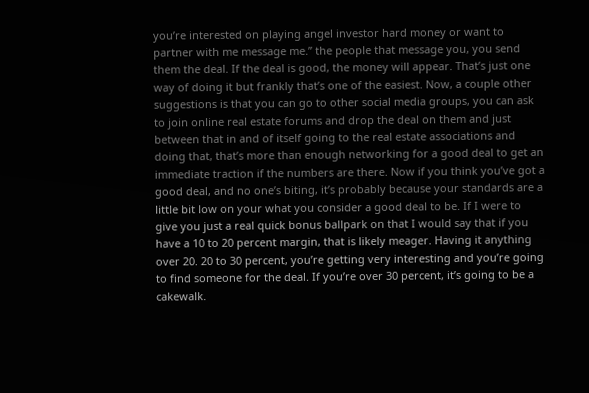you’re interested on playing angel investor hard money or want to partner with me message me.” the people that message you, you send them the deal. If the deal is good, the money will appear. That’s just one way of doing it but frankly that’s one of the easiest. Now, a couple other suggestions is that you can go to other social media groups, you can ask to join online real estate forums and drop the deal on them and just between that in and of itself going to the real estate associations and doing that, that’s more than enough networking for a good deal to get an immediate traction if the numbers are there. Now if you think you’ve got a good deal, and no one’s biting, it’s probably because your standards are a little bit low on your what you consider a good deal to be. If I were to give you just a real quick bonus ballpark on that I would say that if you have a 10 to 20 percent margin, that is likely meager. Having it anything over 20. 20 to 30 percent, you’re getting very interesting and you’re going to find someone for the deal. If you’re over 30 percent, it’s going to be a cakewalk.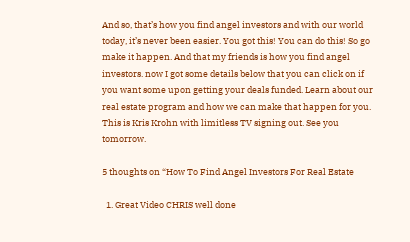And so, that’s how you find angel investors and with our world today, it’s never been easier. You got this! You can do this! So go make it happen. And that my friends is how you find angel investors. now I got some details below that you can click on if you want some upon getting your deals funded. Learn about our real estate program and how we can make that happen for you. This is Kris Krohn with limitless TV signing out. See you tomorrow.

5 thoughts on “How To Find Angel Investors For Real Estate

  1. Great Video CHRIS well done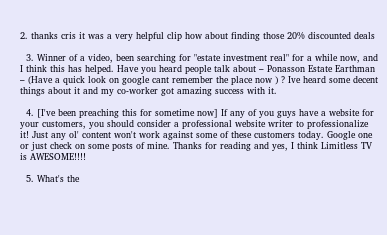2. thanks cris it was a very helpful clip how about finding those 20% discounted deals

  3. Winner of a video, been searching for "estate investment real" for a while now, and I think this has helped. Have you heard people talk about – Ponasson Estate Earthman – (Have a quick look on google cant remember the place now ) ? Ive heard some decent things about it and my co-worker got amazing success with it.

  4. [I've been preaching this for sometime now] If any of you guys have a website for your customers, you should consider a professional website writer to professionalize it! Just any ol' content won't work against some of these customers today. Google one or just check on some posts of mine. Thanks for reading and yes, I think Limitless TV is AWESOME!!!!

  5. What's the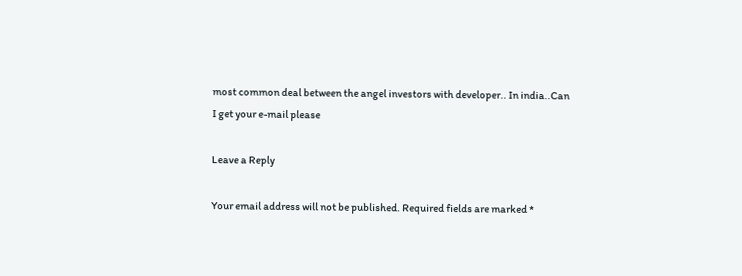most common deal between the angel investors with developer.. In india..Can I get your e-mail please

Leave a Reply

Your email address will not be published. Required fields are marked *